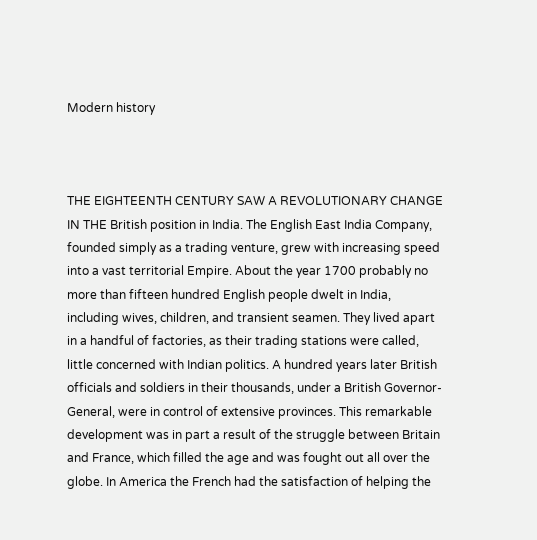Modern history



THE EIGHTEENTH CENTURY SAW A REVOLUTIONARY CHANGE IN THE British position in India. The English East India Company, founded simply as a trading venture, grew with increasing speed into a vast territorial Empire. About the year 1700 probably no more than fifteen hundred English people dwelt in India, including wives, children, and transient seamen. They lived apart in a handful of factories, as their trading stations were called, little concerned with Indian politics. A hundred years later British officials and soldiers in their thousands, under a British Governor-General, were in control of extensive provinces. This remarkable development was in part a result of the struggle between Britain and France, which filled the age and was fought out all over the globe. In America the French had the satisfaction of helping the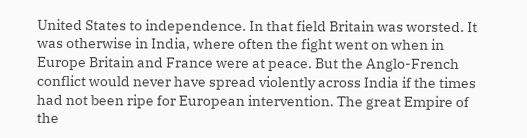United States to independence. In that field Britain was worsted. It was otherwise in India, where often the fight went on when in Europe Britain and France were at peace. But the Anglo-French conflict would never have spread violently across India if the times had not been ripe for European intervention. The great Empire of the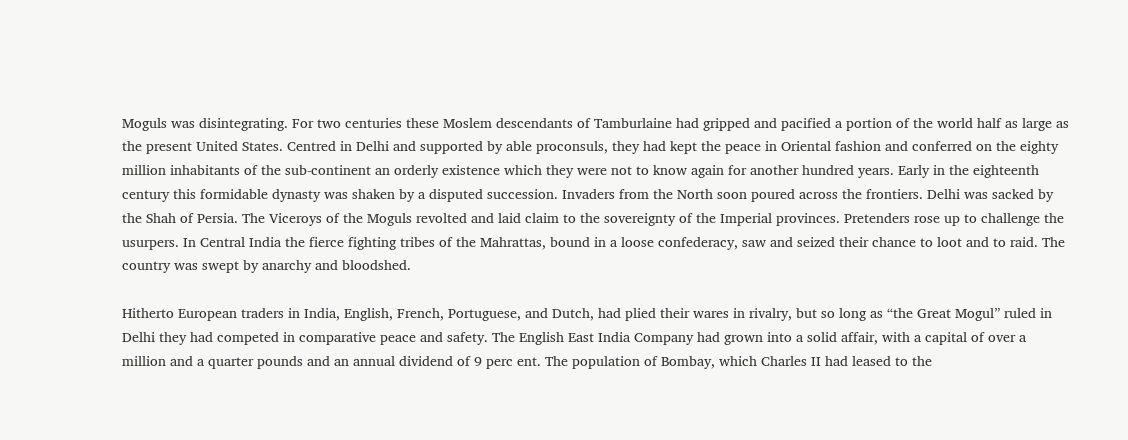Moguls was disintegrating. For two centuries these Moslem descendants of Tamburlaine had gripped and pacified a portion of the world half as large as the present United States. Centred in Delhi and supported by able proconsuls, they had kept the peace in Oriental fashion and conferred on the eighty million inhabitants of the sub-continent an orderly existence which they were not to know again for another hundred years. Early in the eighteenth century this formidable dynasty was shaken by a disputed succession. Invaders from the North soon poured across the frontiers. Delhi was sacked by the Shah of Persia. The Viceroys of the Moguls revolted and laid claim to the sovereignty of the Imperial provinces. Pretenders rose up to challenge the usurpers. In Central India the fierce fighting tribes of the Mahrattas, bound in a loose confederacy, saw and seized their chance to loot and to raid. The country was swept by anarchy and bloodshed.

Hitherto European traders in India, English, French, Portuguese, and Dutch, had plied their wares in rivalry, but so long as “the Great Mogul” ruled in Delhi they had competed in comparative peace and safety. The English East India Company had grown into a solid affair, with a capital of over a million and a quarter pounds and an annual dividend of 9 perc ent. The population of Bombay, which Charles II had leased to the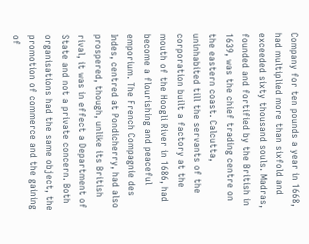Company for ten pounds a year in 1668, had multiplied more than sixfold and exceeded sixty thousand souls. Madras, founded and fortified by the British in 1639, was the chief trading centre on the eastern coast. Calcutta, uninhabited till the servants of the corporation built a factory at the mouth of the Hoogli River in 1686, had become a flourishing and peaceful emporium. The French Compagnie des Indes, centred at Pondicherry, had also prospered, though, unlike its British rival, it was in effect a Department of State and not a private concern. Both organisations had the same object, the promotion of commerce and the gaining of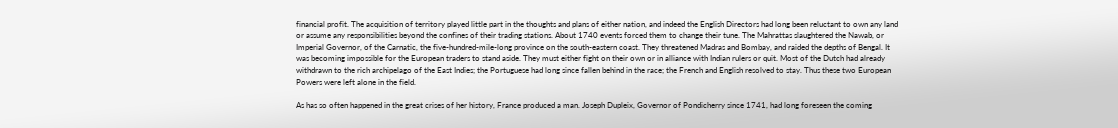financial profit. The acquisition of territory played little part in the thoughts and plans of either nation, and indeed the English Directors had long been reluctant to own any land or assume any responsibilities beyond the confines of their trading stations. About 1740 events forced them to change their tune. The Mahrattas slaughtered the Nawab, or Imperial Governor, of the Carnatic, the five-hundred-mile-long province on the south-eastern coast. They threatened Madras and Bombay, and raided the depths of Bengal. It was becoming impossible for the European traders to stand aside. They must either fight on their own or in alliance with Indian rulers or quit. Most of the Dutch had already withdrawn to the rich archipelago of the East Indies; the Portuguese had long since fallen behind in the race; the French and English resolved to stay. Thus these two European Powers were left alone in the field.

As has so often happened in the great crises of her history, France produced a man. Joseph Dupleix, Governor of Pondicherry since 1741, had long foreseen the coming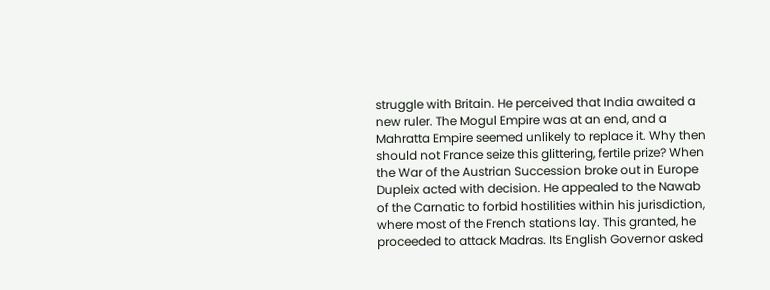struggle with Britain. He perceived that India awaited a new ruler. The Mogul Empire was at an end, and a Mahratta Empire seemed unlikely to replace it. Why then should not France seize this glittering, fertile prize? When the War of the Austrian Succession broke out in Europe Dupleix acted with decision. He appealed to the Nawab of the Carnatic to forbid hostilities within his jurisdiction, where most of the French stations lay. This granted, he proceeded to attack Madras. Its English Governor asked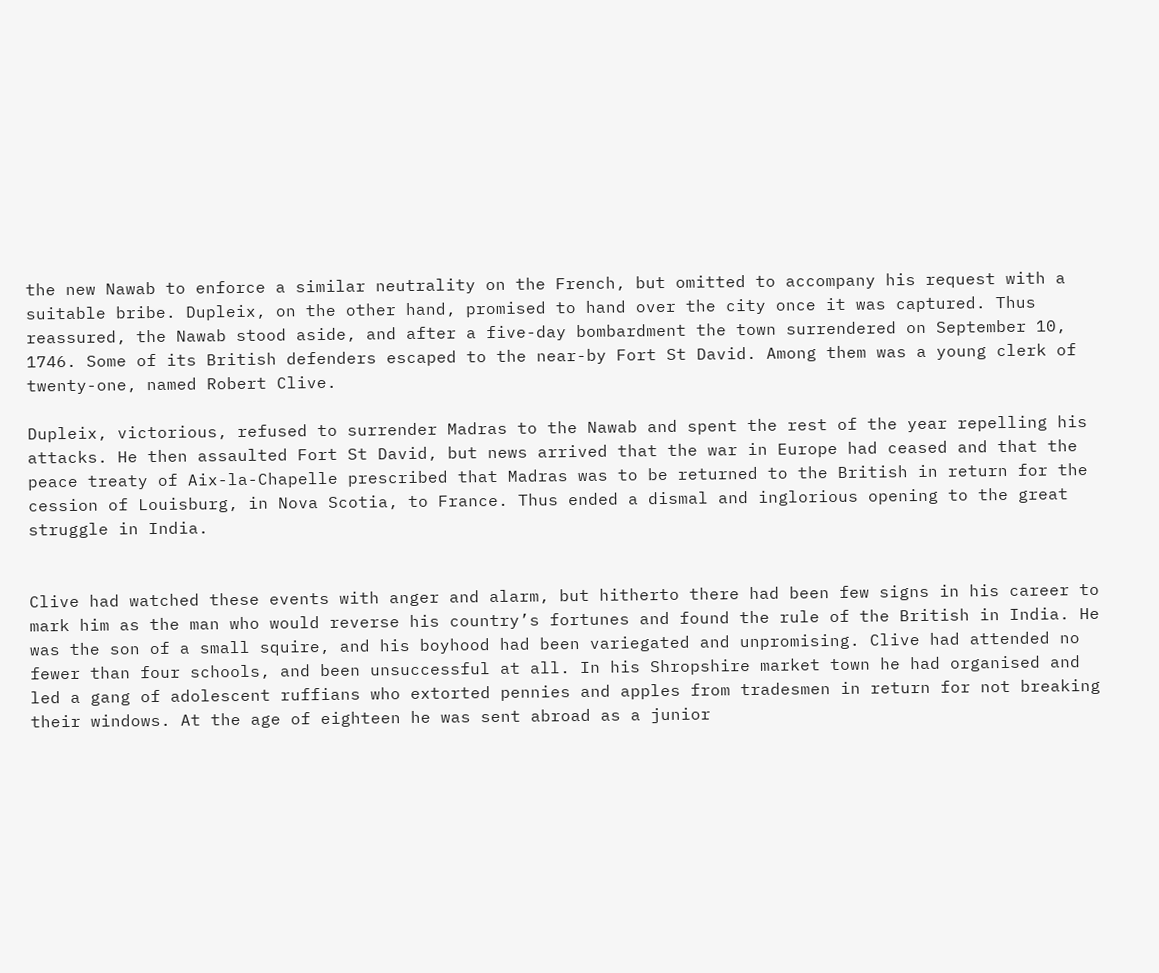the new Nawab to enforce a similar neutrality on the French, but omitted to accompany his request with a suitable bribe. Dupleix, on the other hand, promised to hand over the city once it was captured. Thus reassured, the Nawab stood aside, and after a five-day bombardment the town surrendered on September 10, 1746. Some of its British defenders escaped to the near-by Fort St David. Among them was a young clerk of twenty-one, named Robert Clive.

Dupleix, victorious, refused to surrender Madras to the Nawab and spent the rest of the year repelling his attacks. He then assaulted Fort St David, but news arrived that the war in Europe had ceased and that the peace treaty of Aix-la-Chapelle prescribed that Madras was to be returned to the British in return for the cession of Louisburg, in Nova Scotia, to France. Thus ended a dismal and inglorious opening to the great struggle in India.


Clive had watched these events with anger and alarm, but hitherto there had been few signs in his career to mark him as the man who would reverse his country’s fortunes and found the rule of the British in India. He was the son of a small squire, and his boyhood had been variegated and unpromising. Clive had attended no fewer than four schools, and been unsuccessful at all. In his Shropshire market town he had organised and led a gang of adolescent ruffians who extorted pennies and apples from tradesmen in return for not breaking their windows. At the age of eighteen he was sent abroad as a junior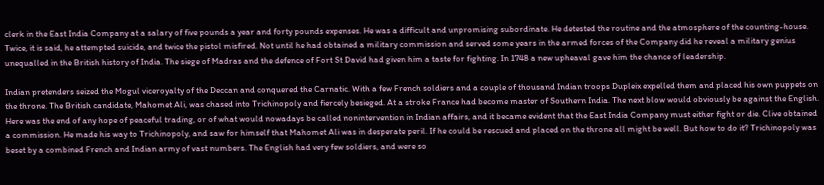clerk in the East India Company at a salary of five pounds a year and forty pounds expenses. He was a difficult and unpromising subordinate. He detested the routine and the atmosphere of the counting-house. Twice, it is said, he attempted suicide, and twice the pistol misfired. Not until he had obtained a military commission and served some years in the armed forces of the Company did he reveal a military genius unequalled in the British history of India. The siege of Madras and the defence of Fort St David had given him a taste for fighting. In 1748 a new upheaval gave him the chance of leadership.

Indian pretenders seized the Mogul viceroyalty of the Deccan and conquered the Carnatic. With a few French soldiers and a couple of thousand Indian troops Dupleix expelled them and placed his own puppets on the throne. The British candidate, Mahomet Ali, was chased into Trichinopoly and fiercely besieged. At a stroke France had become master of Southern India. The next blow would obviously be against the English. Here was the end of any hope of peaceful trading, or of what would nowadays be called nonintervention in Indian affairs, and it became evident that the East India Company must either fight or die. Clive obtained a commission. He made his way to Trichinopoly, and saw for himself that Mahomet Ali was in desperate peril. If he could be rescued and placed on the throne all might be well. But how to do it? Trichinopoly was beset by a combined French and Indian army of vast numbers. The English had very few soldiers, and were so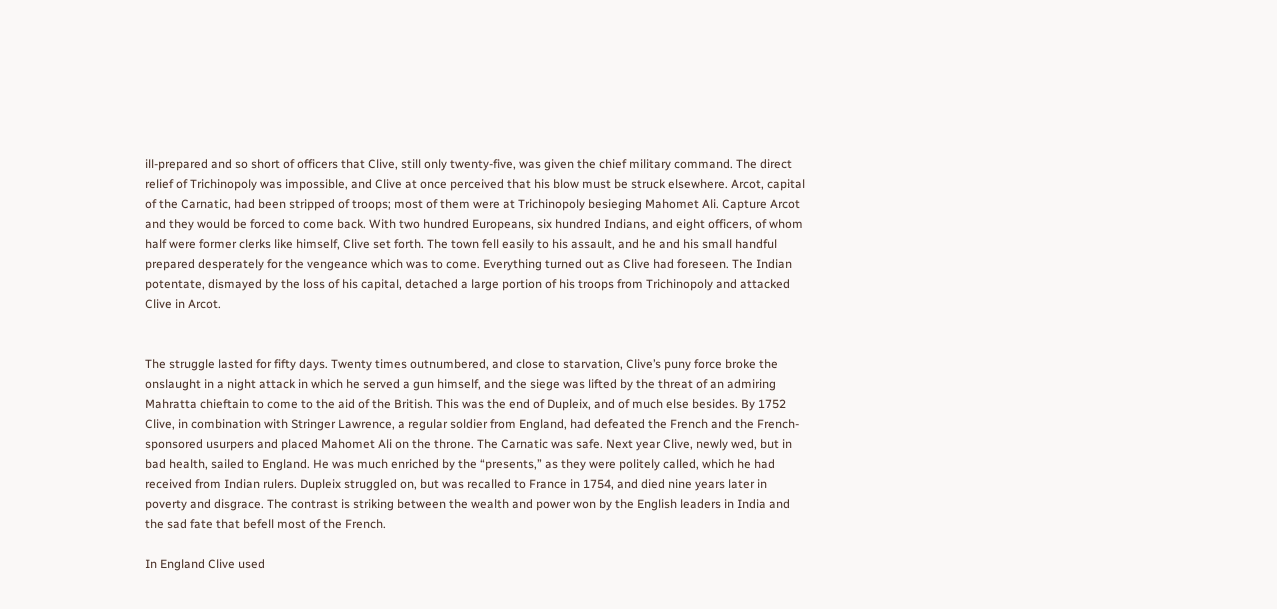ill-prepared and so short of officers that Clive, still only twenty-five, was given the chief military command. The direct relief of Trichinopoly was impossible, and Clive at once perceived that his blow must be struck elsewhere. Arcot, capital of the Carnatic, had been stripped of troops; most of them were at Trichinopoly besieging Mahomet Ali. Capture Arcot and they would be forced to come back. With two hundred Europeans, six hundred Indians, and eight officers, of whom half were former clerks like himself, Clive set forth. The town fell easily to his assault, and he and his small handful prepared desperately for the vengeance which was to come. Everything turned out as Clive had foreseen. The Indian potentate, dismayed by the loss of his capital, detached a large portion of his troops from Trichinopoly and attacked Clive in Arcot.


The struggle lasted for fifty days. Twenty times outnumbered, and close to starvation, Clive’s puny force broke the onslaught in a night attack in which he served a gun himself, and the siege was lifted by the threat of an admiring Mahratta chieftain to come to the aid of the British. This was the end of Dupleix, and of much else besides. By 1752 Clive, in combination with Stringer Lawrence, a regular soldier from England, had defeated the French and the French-sponsored usurpers and placed Mahomet Ali on the throne. The Carnatic was safe. Next year Clive, newly wed, but in bad health, sailed to England. He was much enriched by the “presents,” as they were politely called, which he had received from Indian rulers. Dupleix struggled on, but was recalled to France in 1754, and died nine years later in poverty and disgrace. The contrast is striking between the wealth and power won by the English leaders in India and the sad fate that befell most of the French.

In England Clive used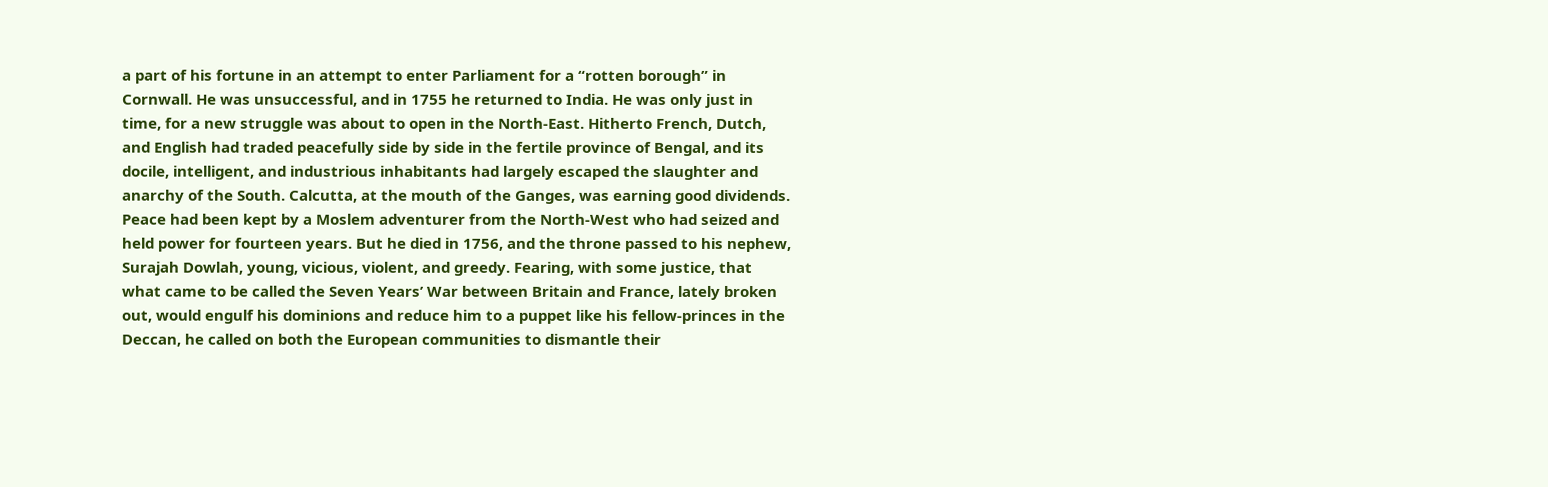a part of his fortune in an attempt to enter Parliament for a “rotten borough” in Cornwall. He was unsuccessful, and in 1755 he returned to India. He was only just in time, for a new struggle was about to open in the North-East. Hitherto French, Dutch, and English had traded peacefully side by side in the fertile province of Bengal, and its docile, intelligent, and industrious inhabitants had largely escaped the slaughter and anarchy of the South. Calcutta, at the mouth of the Ganges, was earning good dividends. Peace had been kept by a Moslem adventurer from the North-West who had seized and held power for fourteen years. But he died in 1756, and the throne passed to his nephew, Surajah Dowlah, young, vicious, violent, and greedy. Fearing, with some justice, that what came to be called the Seven Years’ War between Britain and France, lately broken out, would engulf his dominions and reduce him to a puppet like his fellow-princes in the Deccan, he called on both the European communities to dismantle their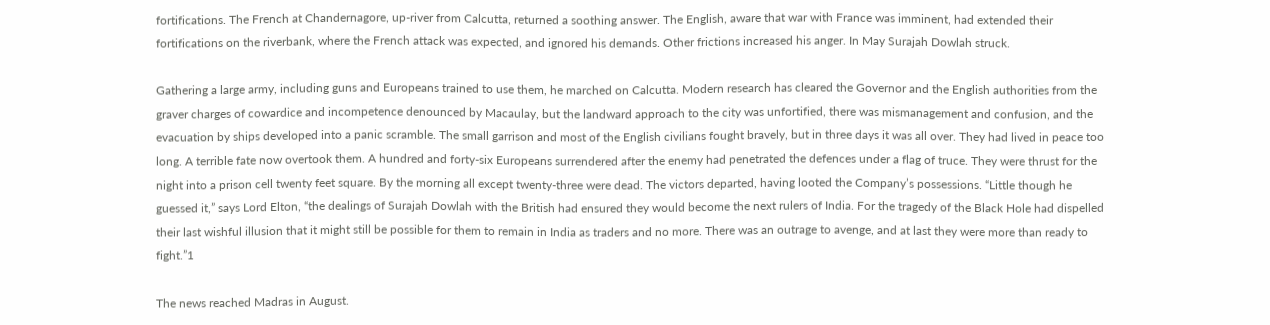fortifications. The French at Chandernagore, up-river from Calcutta, returned a soothing answer. The English, aware that war with France was imminent, had extended their fortifications on the riverbank, where the French attack was expected, and ignored his demands. Other frictions increased his anger. In May Surajah Dowlah struck.

Gathering a large army, including guns and Europeans trained to use them, he marched on Calcutta. Modern research has cleared the Governor and the English authorities from the graver charges of cowardice and incompetence denounced by Macaulay, but the landward approach to the city was unfortified, there was mismanagement and confusion, and the evacuation by ships developed into a panic scramble. The small garrison and most of the English civilians fought bravely, but in three days it was all over. They had lived in peace too long. A terrible fate now overtook them. A hundred and forty-six Europeans surrendered after the enemy had penetrated the defences under a flag of truce. They were thrust for the night into a prison cell twenty feet square. By the morning all except twenty-three were dead. The victors departed, having looted the Company’s possessions. “Little though he guessed it,” says Lord Elton, “the dealings of Surajah Dowlah with the British had ensured they would become the next rulers of India. For the tragedy of the Black Hole had dispelled their last wishful illusion that it might still be possible for them to remain in India as traders and no more. There was an outrage to avenge, and at last they were more than ready to fight.”1

The news reached Madras in August.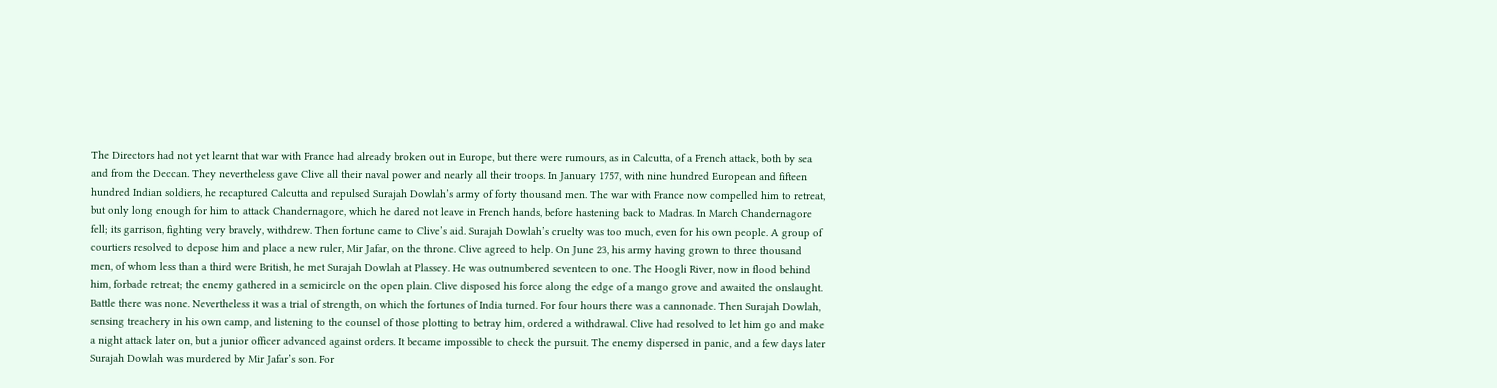The Directors had not yet learnt that war with France had already broken out in Europe, but there were rumours, as in Calcutta, of a French attack, both by sea and from the Deccan. They nevertheless gave Clive all their naval power and nearly all their troops. In January 1757, with nine hundred European and fifteen hundred Indian soldiers, he recaptured Calcutta and repulsed Surajah Dowlah’s army of forty thousand men. The war with France now compelled him to retreat, but only long enough for him to attack Chandernagore, which he dared not leave in French hands, before hastening back to Madras. In March Chandernagore fell; its garrison, fighting very bravely, withdrew. Then fortune came to Clive’s aid. Surajah Dowlah’s cruelty was too much, even for his own people. A group of courtiers resolved to depose him and place a new ruler, Mir Jafar, on the throne. Clive agreed to help. On June 23, his army having grown to three thousand men, of whom less than a third were British, he met Surajah Dowlah at Plassey. He was outnumbered seventeen to one. The Hoogli River, now in flood behind him, forbade retreat; the enemy gathered in a semicircle on the open plain. Clive disposed his force along the edge of a mango grove and awaited the onslaught. Battle there was none. Nevertheless it was a trial of strength, on which the fortunes of India turned. For four hours there was a cannonade. Then Surajah Dowlah, sensing treachery in his own camp, and listening to the counsel of those plotting to betray him, ordered a withdrawal. Clive had resolved to let him go and make a night attack later on, but a junior officer advanced against orders. It became impossible to check the pursuit. The enemy dispersed in panic, and a few days later Surajah Dowlah was murdered by Mir Jafar’s son. For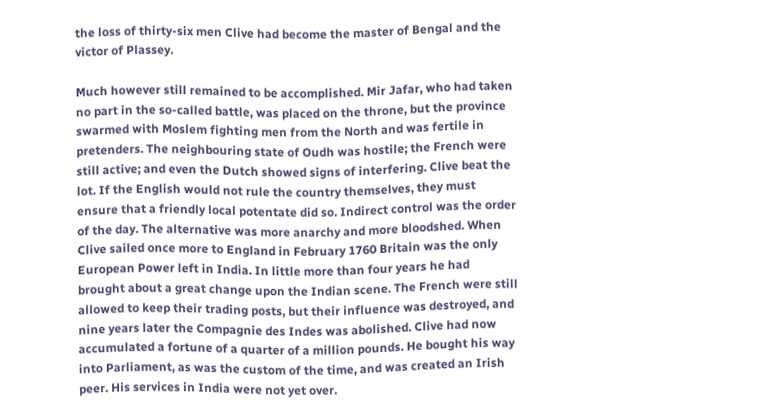the loss of thirty-six men Clive had become the master of Bengal and the victor of Plassey.

Much however still remained to be accomplished. Mir Jafar, who had taken no part in the so-called battle, was placed on the throne, but the province swarmed with Moslem fighting men from the North and was fertile in pretenders. The neighbouring state of Oudh was hostile; the French were still active; and even the Dutch showed signs of interfering. Clive beat the lot. If the English would not rule the country themselves, they must ensure that a friendly local potentate did so. Indirect control was the order of the day. The alternative was more anarchy and more bloodshed. When Clive sailed once more to England in February 1760 Britain was the only European Power left in India. In little more than four years he had brought about a great change upon the Indian scene. The French were still allowed to keep their trading posts, but their influence was destroyed, and nine years later the Compagnie des Indes was abolished. Clive had now accumulated a fortune of a quarter of a million pounds. He bought his way into Parliament, as was the custom of the time, and was created an Irish peer. His services in India were not yet over.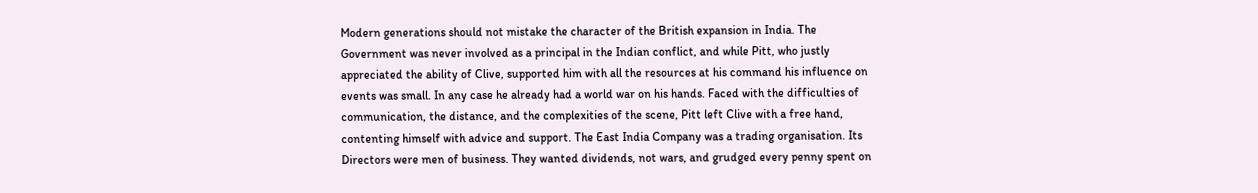Modern generations should not mistake the character of the British expansion in India. The Government was never involved as a principal in the Indian conflict, and while Pitt, who justly appreciated the ability of Clive, supported him with all the resources at his command his influence on events was small. In any case he already had a world war on his hands. Faced with the difficulties of communication, the distance, and the complexities of the scene, Pitt left Clive with a free hand, contenting himself with advice and support. The East India Company was a trading organisation. Its Directors were men of business. They wanted dividends, not wars, and grudged every penny spent on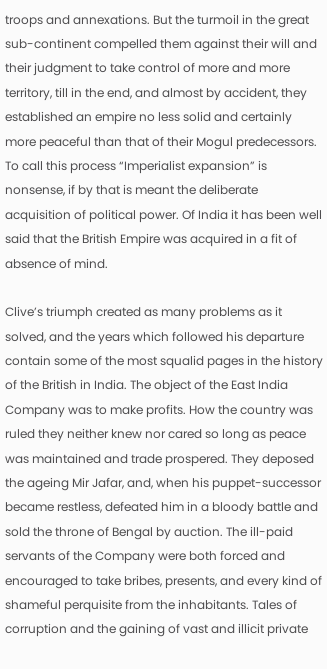troops and annexations. But the turmoil in the great sub-continent compelled them against their will and their judgment to take control of more and more territory, till in the end, and almost by accident, they established an empire no less solid and certainly more peaceful than that of their Mogul predecessors. To call this process “Imperialist expansion” is nonsense, if by that is meant the deliberate acquisition of political power. Of India it has been well said that the British Empire was acquired in a fit of absence of mind.

Clive’s triumph created as many problems as it solved, and the years which followed his departure contain some of the most squalid pages in the history of the British in India. The object of the East India Company was to make profits. How the country was ruled they neither knew nor cared so long as peace was maintained and trade prospered. They deposed the ageing Mir Jafar, and, when his puppet-successor became restless, defeated him in a bloody battle and sold the throne of Bengal by auction. The ill-paid servants of the Company were both forced and encouraged to take bribes, presents, and every kind of shameful perquisite from the inhabitants. Tales of corruption and the gaining of vast and illicit private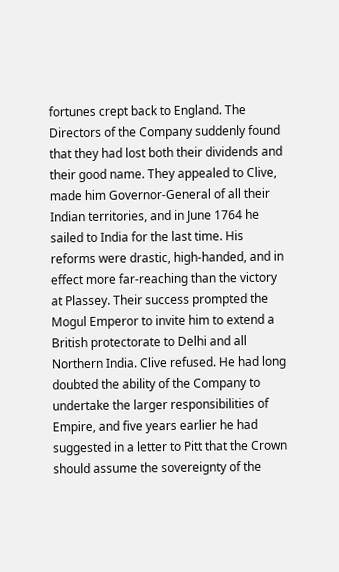fortunes crept back to England. The Directors of the Company suddenly found that they had lost both their dividends and their good name. They appealed to Clive, made him Governor-General of all their Indian territories, and in June 1764 he sailed to India for the last time. His reforms were drastic, high-handed, and in effect more far-reaching than the victory at Plassey. Their success prompted the Mogul Emperor to invite him to extend a British protectorate to Delhi and all Northern India. Clive refused. He had long doubted the ability of the Company to undertake the larger responsibilities of Empire, and five years earlier he had suggested in a letter to Pitt that the Crown should assume the sovereignty of the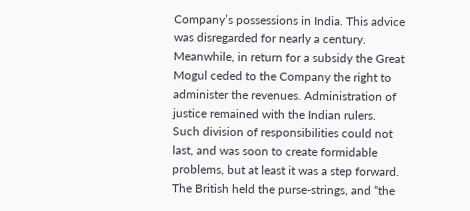Company’s possessions in India. This advice was disregarded for nearly a century. Meanwhile, in return for a subsidy the Great Mogul ceded to the Company the right to administer the revenues. Administration of justice remained with the Indian rulers. Such division of responsibilities could not last, and was soon to create formidable problems, but at least it was a step forward. The British held the purse-strings, and “the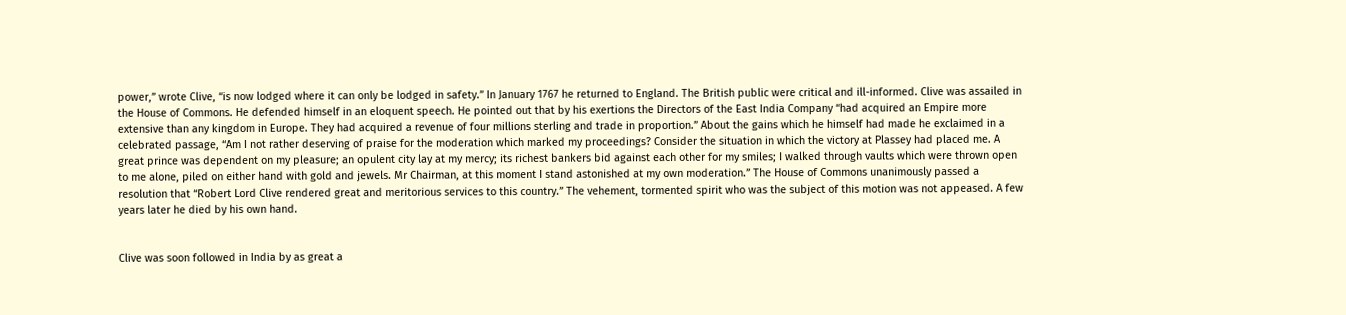power,” wrote Clive, “is now lodged where it can only be lodged in safety.” In January 1767 he returned to England. The British public were critical and ill-informed. Clive was assailed in the House of Commons. He defended himself in an eloquent speech. He pointed out that by his exertions the Directors of the East India Company “had acquired an Empire more extensive than any kingdom in Europe. They had acquired a revenue of four millions sterling and trade in proportion.” About the gains which he himself had made he exclaimed in a celebrated passage, “Am I not rather deserving of praise for the moderation which marked my proceedings? Consider the situation in which the victory at Plassey had placed me. A great prince was dependent on my pleasure; an opulent city lay at my mercy; its richest bankers bid against each other for my smiles; I walked through vaults which were thrown open to me alone, piled on either hand with gold and jewels. Mr Chairman, at this moment I stand astonished at my own moderation.” The House of Commons unanimously passed a resolution that “Robert Lord Clive rendered great and meritorious services to this country.” The vehement, tormented spirit who was the subject of this motion was not appeased. A few years later he died by his own hand.


Clive was soon followed in India by as great a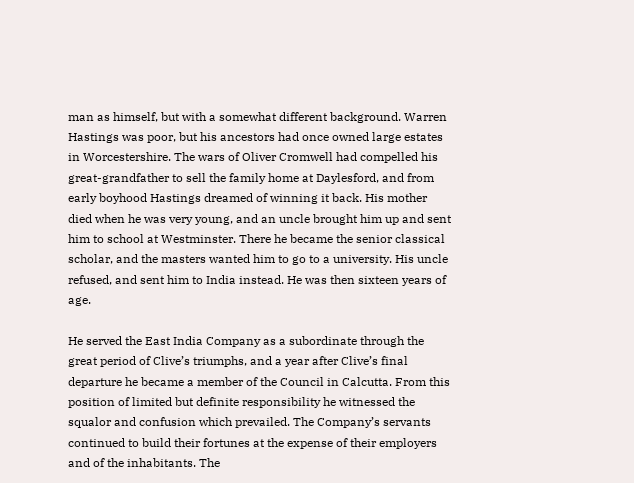man as himself, but with a somewhat different background. Warren Hastings was poor, but his ancestors had once owned large estates in Worcestershire. The wars of Oliver Cromwell had compelled his great-grandfather to sell the family home at Daylesford, and from early boyhood Hastings dreamed of winning it back. His mother died when he was very young, and an uncle brought him up and sent him to school at Westminster. There he became the senior classical scholar, and the masters wanted him to go to a university. His uncle refused, and sent him to India instead. He was then sixteen years of age.

He served the East India Company as a subordinate through the great period of Clive’s triumphs, and a year after Clive’s final departure he became a member of the Council in Calcutta. From this position of limited but definite responsibility he witnessed the squalor and confusion which prevailed. The Company’s servants continued to build their fortunes at the expense of their employers and of the inhabitants. The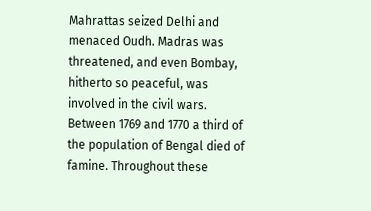Mahrattas seized Delhi and menaced Oudh. Madras was threatened, and even Bombay, hitherto so peaceful, was involved in the civil wars. Between 1769 and 1770 a third of the population of Bengal died of famine. Throughout these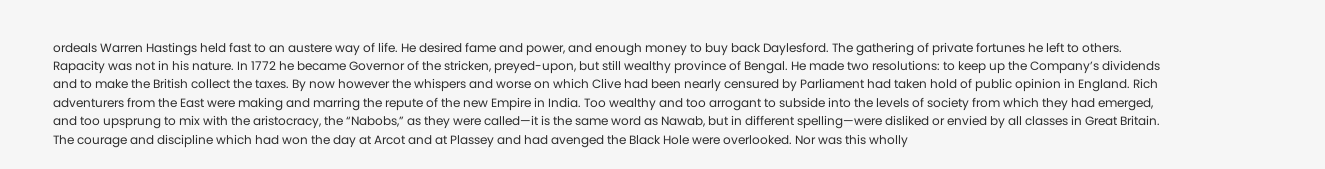ordeals Warren Hastings held fast to an austere way of life. He desired fame and power, and enough money to buy back Daylesford. The gathering of private fortunes he left to others. Rapacity was not in his nature. In 1772 he became Governor of the stricken, preyed-upon, but still wealthy province of Bengal. He made two resolutions: to keep up the Company’s dividends and to make the British collect the taxes. By now however the whispers and worse on which Clive had been nearly censured by Parliament had taken hold of public opinion in England. Rich adventurers from the East were making and marring the repute of the new Empire in India. Too wealthy and too arrogant to subside into the levels of society from which they had emerged, and too upsprung to mix with the aristocracy, the “Nabobs,” as they were called—it is the same word as Nawab, but in different spelling—were disliked or envied by all classes in Great Britain. The courage and discipline which had won the day at Arcot and at Plassey and had avenged the Black Hole were overlooked. Nor was this wholly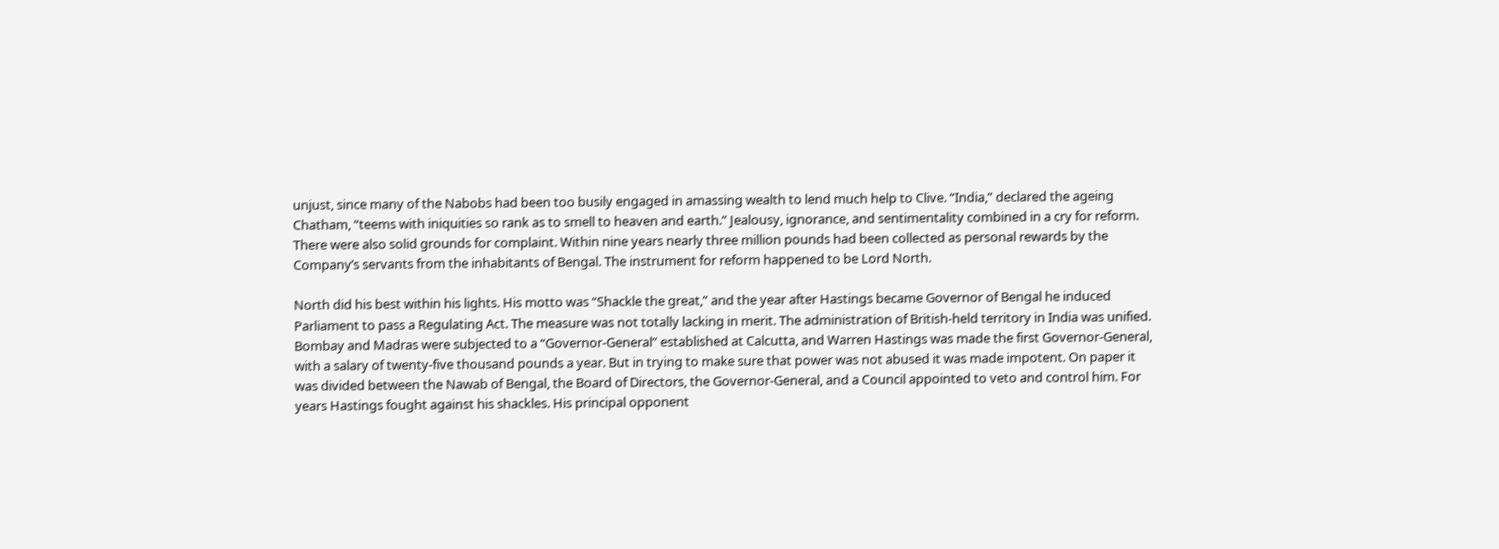unjust, since many of the Nabobs had been too busily engaged in amassing wealth to lend much help to Clive. “India,” declared the ageing Chatham, “teems with iniquities so rank as to smell to heaven and earth.” Jealousy, ignorance, and sentimentality combined in a cry for reform. There were also solid grounds for complaint. Within nine years nearly three million pounds had been collected as personal rewards by the Company’s servants from the inhabitants of Bengal. The instrument for reform happened to be Lord North.

North did his best within his lights. His motto was “Shackle the great,” and the year after Hastings became Governor of Bengal he induced Parliament to pass a Regulating Act. The measure was not totally lacking in merit. The administration of British-held territory in India was unified. Bombay and Madras were subjected to a “Governor-General” established at Calcutta, and Warren Hastings was made the first Governor-General, with a salary of twenty-five thousand pounds a year. But in trying to make sure that power was not abused it was made impotent. On paper it was divided between the Nawab of Bengal, the Board of Directors, the Governor-General, and a Council appointed to veto and control him. For years Hastings fought against his shackles. His principal opponent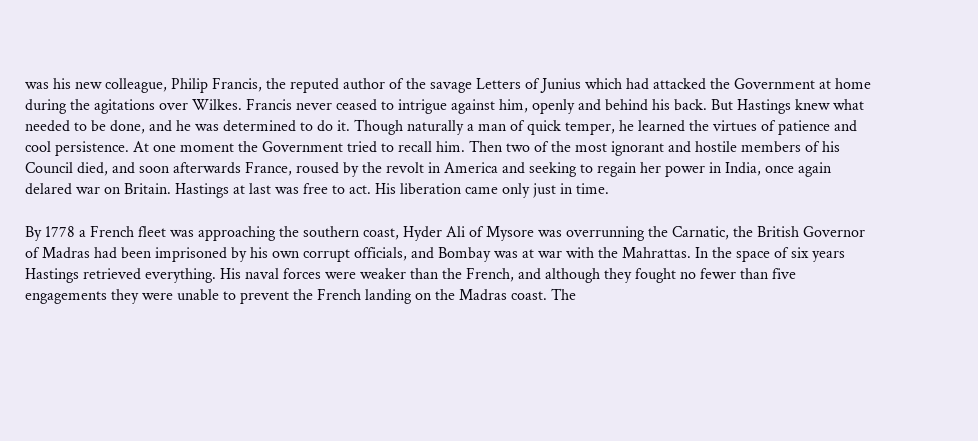was his new colleague, Philip Francis, the reputed author of the savage Letters of Junius which had attacked the Government at home during the agitations over Wilkes. Francis never ceased to intrigue against him, openly and behind his back. But Hastings knew what needed to be done, and he was determined to do it. Though naturally a man of quick temper, he learned the virtues of patience and cool persistence. At one moment the Government tried to recall him. Then two of the most ignorant and hostile members of his Council died, and soon afterwards France, roused by the revolt in America and seeking to regain her power in India, once again delared war on Britain. Hastings at last was free to act. His liberation came only just in time.

By 1778 a French fleet was approaching the southern coast, Hyder Ali of Mysore was overrunning the Carnatic, the British Governor of Madras had been imprisoned by his own corrupt officials, and Bombay was at war with the Mahrattas. In the space of six years Hastings retrieved everything. His naval forces were weaker than the French, and although they fought no fewer than five engagements they were unable to prevent the French landing on the Madras coast. The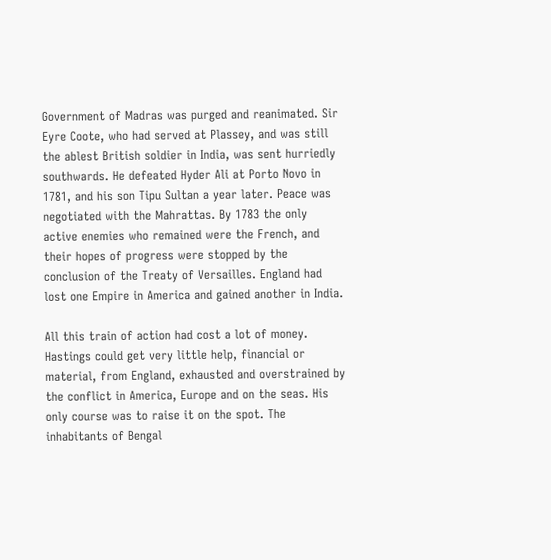Government of Madras was purged and reanimated. Sir Eyre Coote, who had served at Plassey, and was still the ablest British soldier in India, was sent hurriedly southwards. He defeated Hyder Ali at Porto Novo in 1781, and his son Tipu Sultan a year later. Peace was negotiated with the Mahrattas. By 1783 the only active enemies who remained were the French, and their hopes of progress were stopped by the conclusion of the Treaty of Versailles. England had lost one Empire in America and gained another in India.

All this train of action had cost a lot of money. Hastings could get very little help, financial or material, from England, exhausted and overstrained by the conflict in America, Europe and on the seas. His only course was to raise it on the spot. The inhabitants of Bengal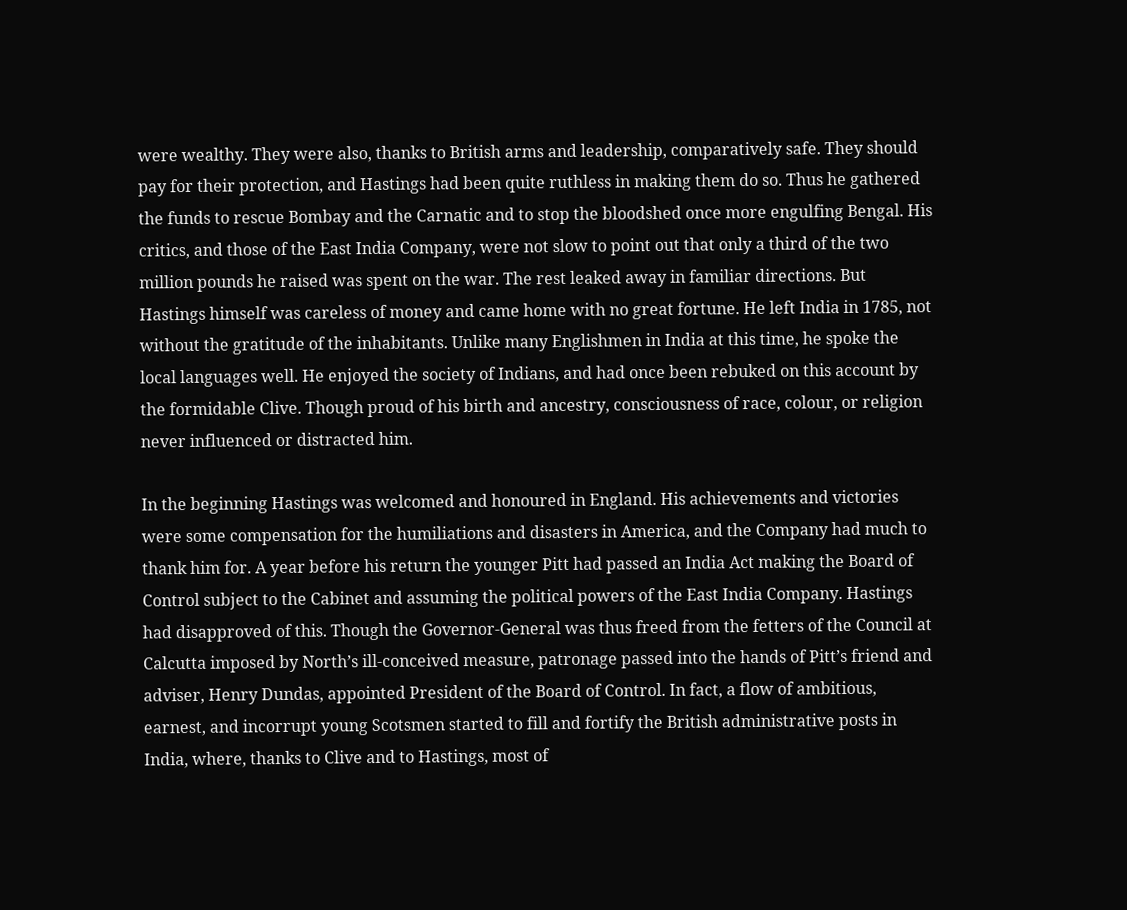were wealthy. They were also, thanks to British arms and leadership, comparatively safe. They should pay for their protection, and Hastings had been quite ruthless in making them do so. Thus he gathered the funds to rescue Bombay and the Carnatic and to stop the bloodshed once more engulfing Bengal. His critics, and those of the East India Company, were not slow to point out that only a third of the two million pounds he raised was spent on the war. The rest leaked away in familiar directions. But Hastings himself was careless of money and came home with no great fortune. He left India in 1785, not without the gratitude of the inhabitants. Unlike many Englishmen in India at this time, he spoke the local languages well. He enjoyed the society of Indians, and had once been rebuked on this account by the formidable Clive. Though proud of his birth and ancestry, consciousness of race, colour, or religion never influenced or distracted him.

In the beginning Hastings was welcomed and honoured in England. His achievements and victories were some compensation for the humiliations and disasters in America, and the Company had much to thank him for. A year before his return the younger Pitt had passed an India Act making the Board of Control subject to the Cabinet and assuming the political powers of the East India Company. Hastings had disapproved of this. Though the Governor-General was thus freed from the fetters of the Council at Calcutta imposed by North’s ill-conceived measure, patronage passed into the hands of Pitt’s friend and adviser, Henry Dundas, appointed President of the Board of Control. In fact, a flow of ambitious, earnest, and incorrupt young Scotsmen started to fill and fortify the British administrative posts in India, where, thanks to Clive and to Hastings, most of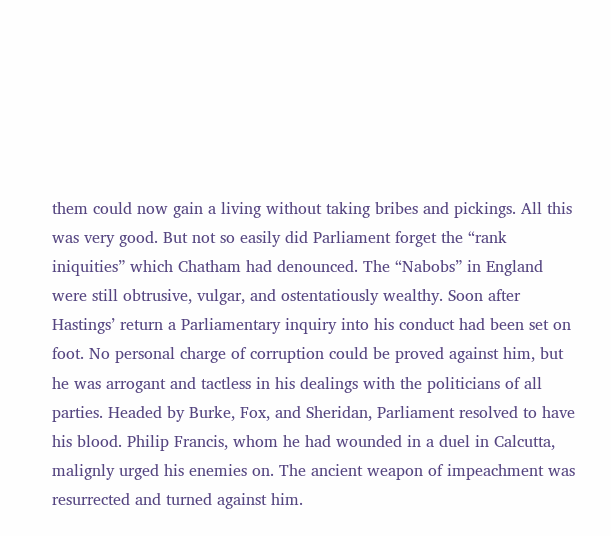them could now gain a living without taking bribes and pickings. All this was very good. But not so easily did Parliament forget the “rank iniquities” which Chatham had denounced. The “Nabobs” in England were still obtrusive, vulgar, and ostentatiously wealthy. Soon after Hastings’ return a Parliamentary inquiry into his conduct had been set on foot. No personal charge of corruption could be proved against him, but he was arrogant and tactless in his dealings with the politicians of all parties. Headed by Burke, Fox, and Sheridan, Parliament resolved to have his blood. Philip Francis, whom he had wounded in a duel in Calcutta, malignly urged his enemies on. The ancient weapon of impeachment was resurrected and turned against him.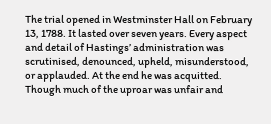The trial opened in Westminster Hall on February 13, 1788. It lasted over seven years. Every aspect and detail of Hastings’ administration was scrutinised, denounced, upheld, misunderstood, or applauded. At the end he was acquitted. Though much of the uproar was unfair and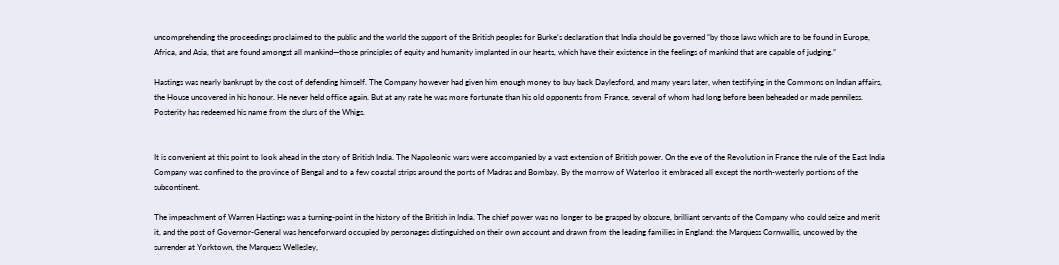uncomprehending the proceedings proclaimed to the public and the world the support of the British peoples for Burke’s declaration that India should be governed “by those laws which are to be found in Europe, Africa, and Asia, that are found amongst all mankind—those principles of equity and humanity implanted in our hearts, which have their existence in the feelings of mankind that are capable of judging.”

Hastings was nearly bankrupt by the cost of defending himself. The Company however had given him enough money to buy back Daylesford, and many years later, when testifying in the Commons on Indian affairs, the House uncovered in his honour. He never held office again. But at any rate he was more fortunate than his old opponents from France, several of whom had long before been beheaded or made penniless. Posterity has redeemed his name from the slurs of the Whigs.


It is convenient at this point to look ahead in the story of British India. The Napoleonic wars were accompanied by a vast extension of British power. On the eve of the Revolution in France the rule of the East India Company was confined to the province of Bengal and to a few coastal strips around the ports of Madras and Bombay. By the morrow of Waterloo it embraced all except the north-westerly portions of the subcontinent.

The impeachment of Warren Hastings was a turning-point in the history of the British in India. The chief power was no longer to be grasped by obscure, brilliant servants of the Company who could seize and merit it, and the post of Governor-General was henceforward occupied by personages distinguished on their own account and drawn from the leading families in England: the Marquess Cornwallis, uncowed by the surrender at Yorktown, the Marquess Wellesley,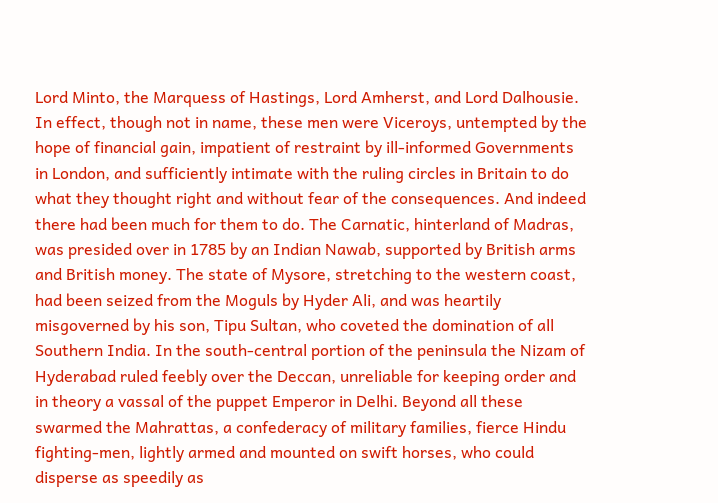Lord Minto, the Marquess of Hastings, Lord Amherst, and Lord Dalhousie. In effect, though not in name, these men were Viceroys, untempted by the hope of financial gain, impatient of restraint by ill-informed Governments in London, and sufficiently intimate with the ruling circles in Britain to do what they thought right and without fear of the consequences. And indeed there had been much for them to do. The Carnatic, hinterland of Madras, was presided over in 1785 by an Indian Nawab, supported by British arms and British money. The state of Mysore, stretching to the western coast, had been seized from the Moguls by Hyder Ali, and was heartily misgoverned by his son, Tipu Sultan, who coveted the domination of all Southern India. In the south-central portion of the peninsula the Nizam of Hyderabad ruled feebly over the Deccan, unreliable for keeping order and in theory a vassal of the puppet Emperor in Delhi. Beyond all these swarmed the Mahrattas, a confederacy of military families, fierce Hindu fighting-men, lightly armed and mounted on swift horses, who could disperse as speedily as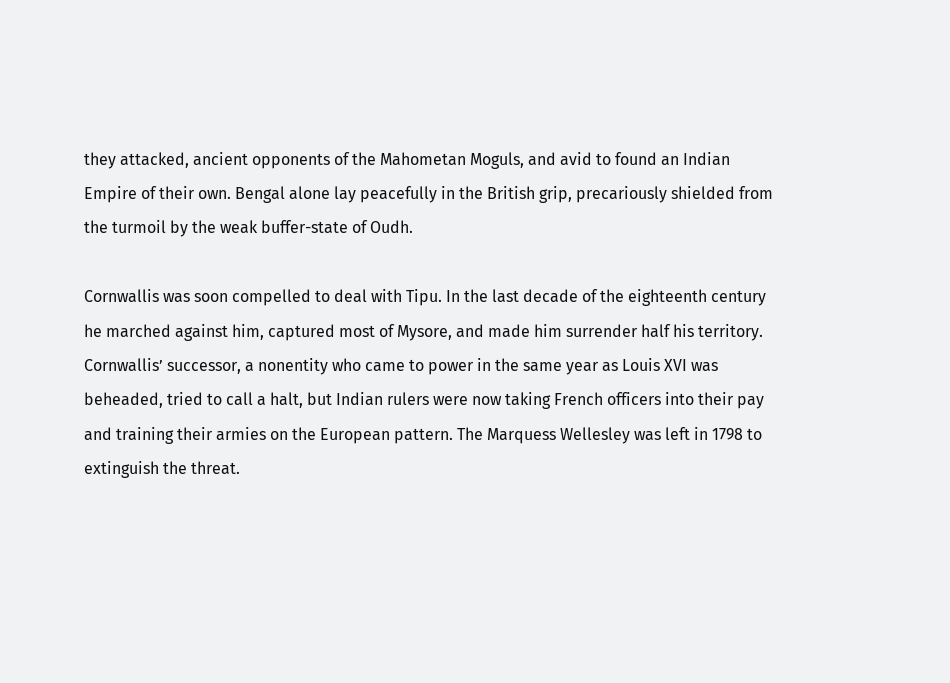they attacked, ancient opponents of the Mahometan Moguls, and avid to found an Indian Empire of their own. Bengal alone lay peacefully in the British grip, precariously shielded from the turmoil by the weak buffer-state of Oudh.

Cornwallis was soon compelled to deal with Tipu. In the last decade of the eighteenth century he marched against him, captured most of Mysore, and made him surrender half his territory. Cornwallis’ successor, a nonentity who came to power in the same year as Louis XVI was beheaded, tried to call a halt, but Indian rulers were now taking French officers into their pay and training their armies on the European pattern. The Marquess Wellesley was left in 1798 to extinguish the threat.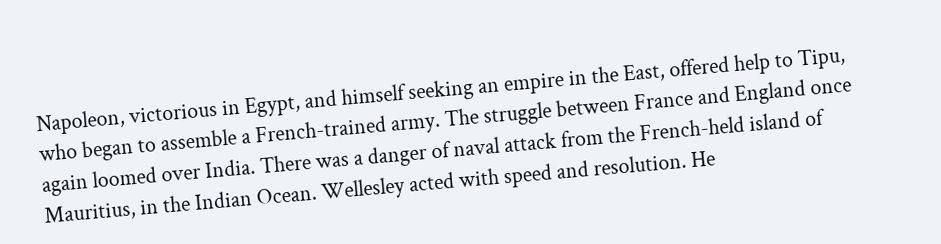Napoleon, victorious in Egypt, and himself seeking an empire in the East, offered help to Tipu, who began to assemble a French-trained army. The struggle between France and England once again loomed over India. There was a danger of naval attack from the French-held island of Mauritius, in the Indian Ocean. Wellesley acted with speed and resolution. He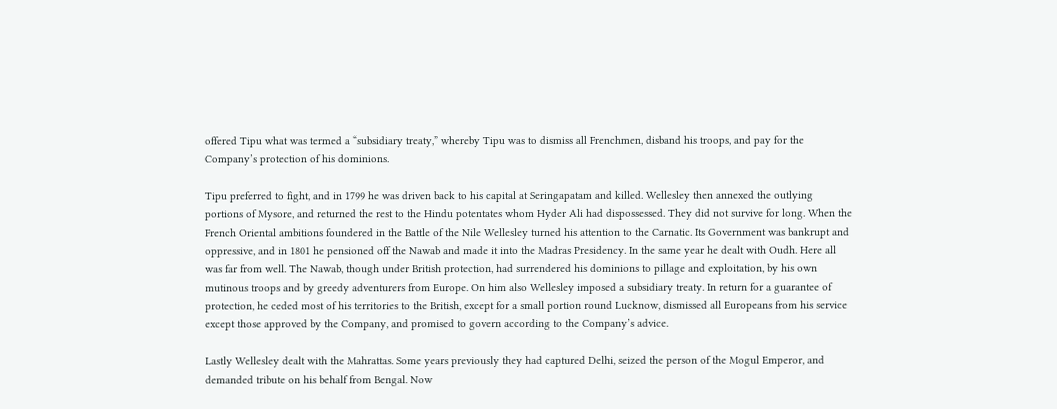offered Tipu what was termed a “subsidiary treaty,” whereby Tipu was to dismiss all Frenchmen, disband his troops, and pay for the Company’s protection of his dominions.

Tipu preferred to fight, and in 1799 he was driven back to his capital at Seringapatam and killed. Wellesley then annexed the outlying portions of Mysore, and returned the rest to the Hindu potentates whom Hyder Ali had dispossessed. They did not survive for long. When the French Oriental ambitions foundered in the Battle of the Nile Wellesley turned his attention to the Carnatic. Its Government was bankrupt and oppressive, and in 1801 he pensioned off the Nawab and made it into the Madras Presidency. In the same year he dealt with Oudh. Here all was far from well. The Nawab, though under British protection, had surrendered his dominions to pillage and exploitation, by his own mutinous troops and by greedy adventurers from Europe. On him also Wellesley imposed a subsidiary treaty. In return for a guarantee of protection, he ceded most of his territories to the British, except for a small portion round Lucknow, dismissed all Europeans from his service except those approved by the Company, and promised to govern according to the Company’s advice.

Lastly Wellesley dealt with the Mahrattas. Some years previously they had captured Delhi, seized the person of the Mogul Emperor, and demanded tribute on his behalf from Bengal. Now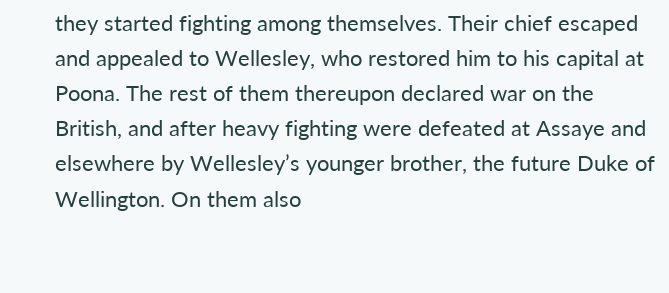they started fighting among themselves. Their chief escaped and appealed to Wellesley, who restored him to his capital at Poona. The rest of them thereupon declared war on the British, and after heavy fighting were defeated at Assaye and elsewhere by Wellesley’s younger brother, the future Duke of Wellington. On them also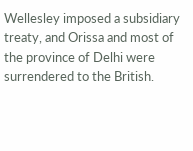Wellesley imposed a subsidiary treaty, and Orissa and most of the province of Delhi were surrendered to the British.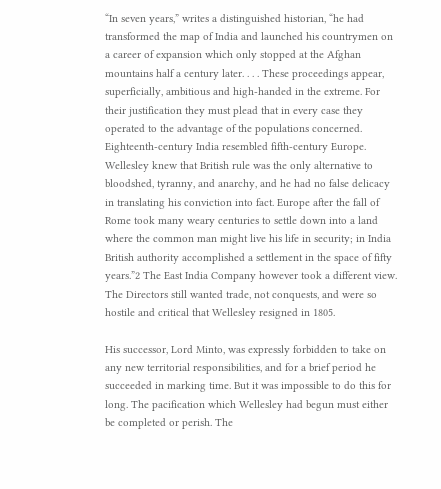“In seven years,” writes a distinguished historian, “he had transformed the map of India and launched his countrymen on a career of expansion which only stopped at the Afghan mountains half a century later. . . . These proceedings appear, superficially, ambitious and high-handed in the extreme. For their justification they must plead that in every case they operated to the advantage of the populations concerned. Eighteenth-century India resembled fifth-century Europe. Wellesley knew that British rule was the only alternative to bloodshed, tyranny, and anarchy, and he had no false delicacy in translating his conviction into fact. Europe after the fall of Rome took many weary centuries to settle down into a land where the common man might live his life in security; in India British authority accomplished a settlement in the space of fifty years.”2 The East India Company however took a different view. The Directors still wanted trade, not conquests, and were so hostile and critical that Wellesley resigned in 1805.

His successor, Lord Minto, was expressly forbidden to take on any new territorial responsibilities, and for a brief period he succeeded in marking time. But it was impossible to do this for long. The pacification which Wellesley had begun must either be completed or perish. The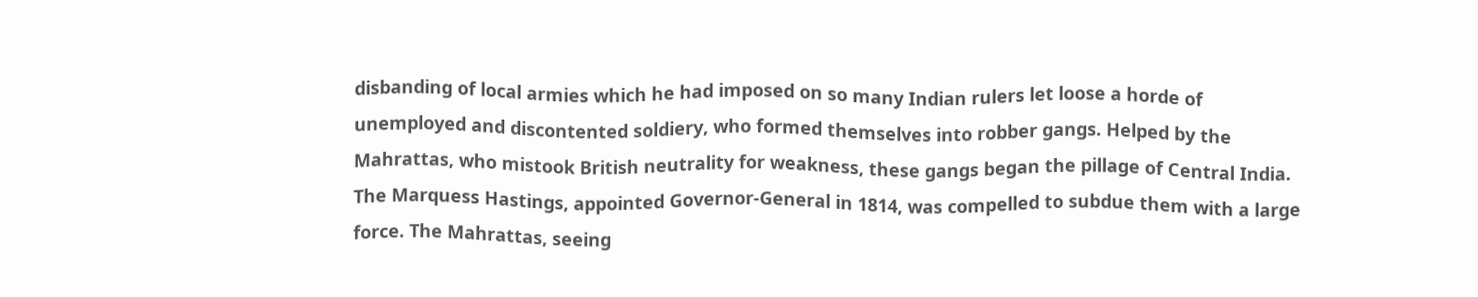disbanding of local armies which he had imposed on so many Indian rulers let loose a horde of unemployed and discontented soldiery, who formed themselves into robber gangs. Helped by the Mahrattas, who mistook British neutrality for weakness, these gangs began the pillage of Central India. The Marquess Hastings, appointed Governor-General in 1814, was compelled to subdue them with a large force. The Mahrattas, seeing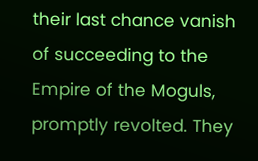their last chance vanish of succeeding to the Empire of the Moguls, promptly revolted. They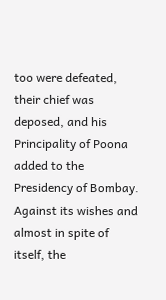too were defeated, their chief was deposed, and his Principality of Poona added to the Presidency of Bombay. Against its wishes and almost in spite of itself, the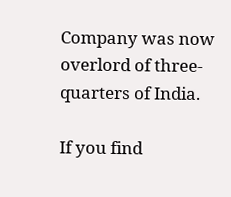Company was now overlord of three-quarters of India.

If you find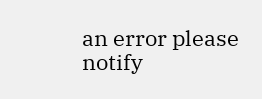an error please notify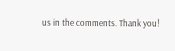us in the comments. Thank you!